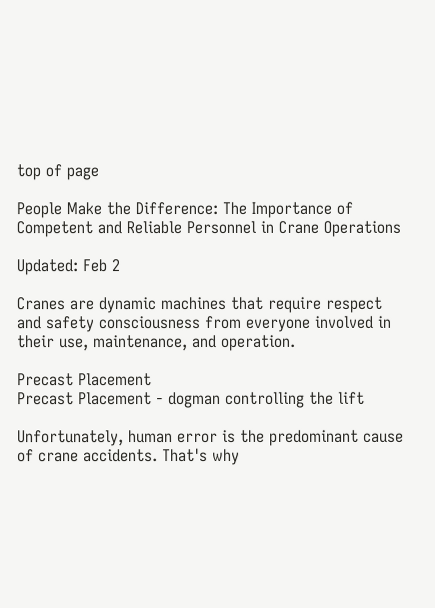top of page

People Make the Difference: The Importance of Competent and Reliable Personnel in Crane Operations

Updated: Feb 2

Cranes are dynamic machines that require respect and safety consciousness from everyone involved in their use, maintenance, and operation.

Precast Placement
Precast Placement - dogman controlling the lift

Unfortunately, human error is the predominant cause of crane accidents. That's why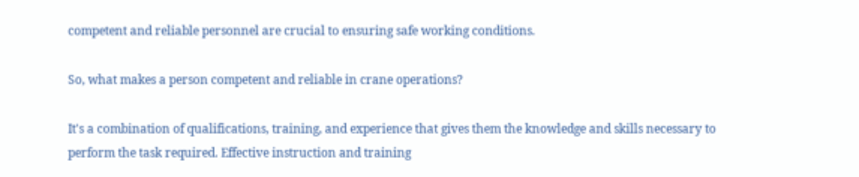competent and reliable personnel are crucial to ensuring safe working conditions.

So, what makes a person competent and reliable in crane operations?

It's a combination of qualifications, training, and experience that gives them the knowledge and skills necessary to perform the task required. Effective instruction and training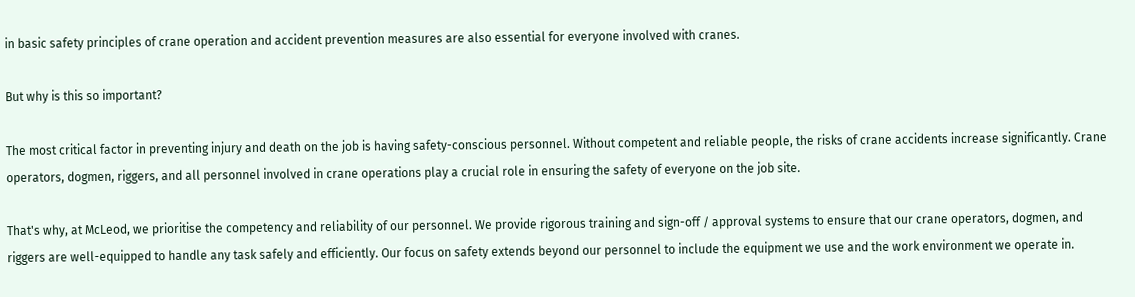in basic safety principles of crane operation and accident prevention measures are also essential for everyone involved with cranes.

But why is this so important?

The most critical factor in preventing injury and death on the job is having safety-conscious personnel. Without competent and reliable people, the risks of crane accidents increase significantly. Crane operators, dogmen, riggers, and all personnel involved in crane operations play a crucial role in ensuring the safety of everyone on the job site.

That's why, at McLeod, we prioritise the competency and reliability of our personnel. We provide rigorous training and sign-off / approval systems to ensure that our crane operators, dogmen, and riggers are well-equipped to handle any task safely and efficiently. Our focus on safety extends beyond our personnel to include the equipment we use and the work environment we operate in.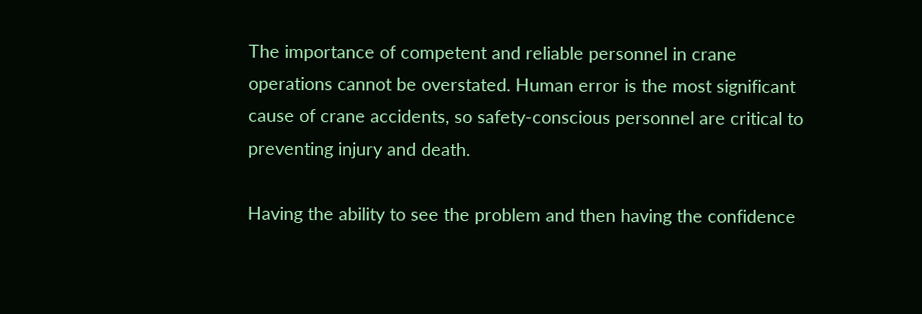The importance of competent and reliable personnel in crane operations cannot be overstated. Human error is the most significant cause of crane accidents, so safety-conscious personnel are critical to preventing injury and death.

Having the ability to see the problem and then having the confidence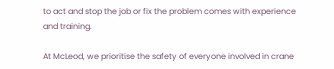to act and stop the job or fix the problem comes with experience and training.

At McLeod, we prioritise the safety of everyone involved in crane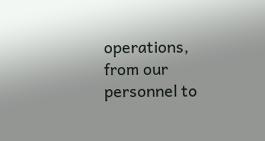operations, from our personnel to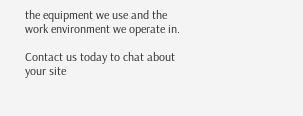the equipment we use and the work environment we operate in.

Contact us today to chat about your site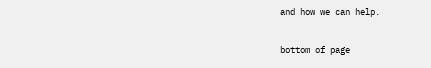and how we can help.


bottom of page